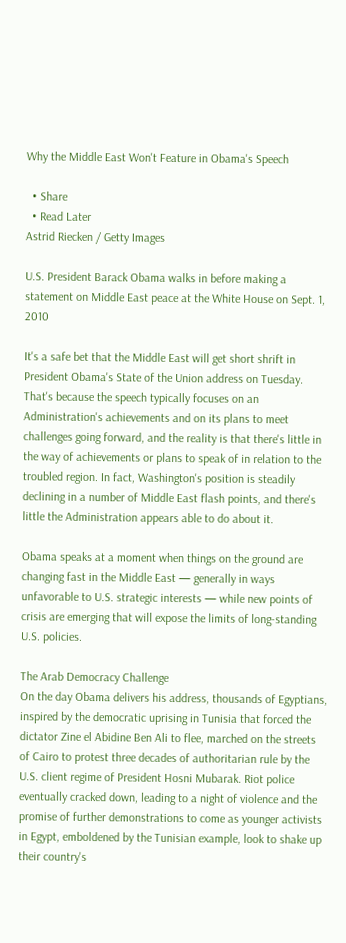Why the Middle East Won't Feature in Obama's Speech

  • Share
  • Read Later
Astrid Riecken / Getty Images

U.S. President Barack Obama walks in before making a statement on Middle East peace at the White House on Sept. 1, 2010

It's a safe bet that the Middle East will get short shrift in President Obama's State of the Union address on Tuesday. That's because the speech typically focuses on an Administration's achievements and on its plans to meet challenges going forward, and the reality is that there's little in the way of achievements or plans to speak of in relation to the troubled region. In fact, Washington's position is steadily declining in a number of Middle East flash points, and there's little the Administration appears able to do about it.

Obama speaks at a moment when things on the ground are changing fast in the Middle East — generally in ways unfavorable to U.S. strategic interests — while new points of crisis are emerging that will expose the limits of long-standing U.S. policies.

The Arab Democracy Challenge
On the day Obama delivers his address, thousands of Egyptians, inspired by the democratic uprising in Tunisia that forced the dictator Zine el Abidine Ben Ali to flee, marched on the streets of Cairo to protest three decades of authoritarian rule by the U.S. client regime of President Hosni Mubarak. Riot police eventually cracked down, leading to a night of violence and the promise of further demonstrations to come as younger activists in Egypt, emboldened by the Tunisian example, look to shake up their country's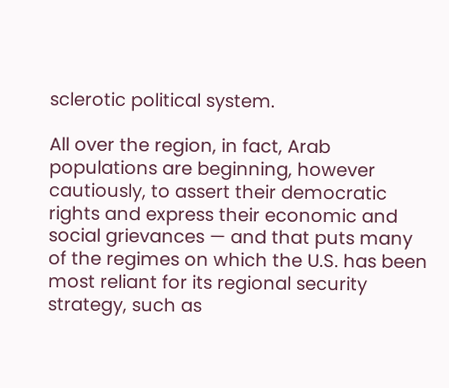sclerotic political system.

All over the region, in fact, Arab populations are beginning, however cautiously, to assert their democratic rights and express their economic and social grievances — and that puts many of the regimes on which the U.S. has been most reliant for its regional security strategy, such as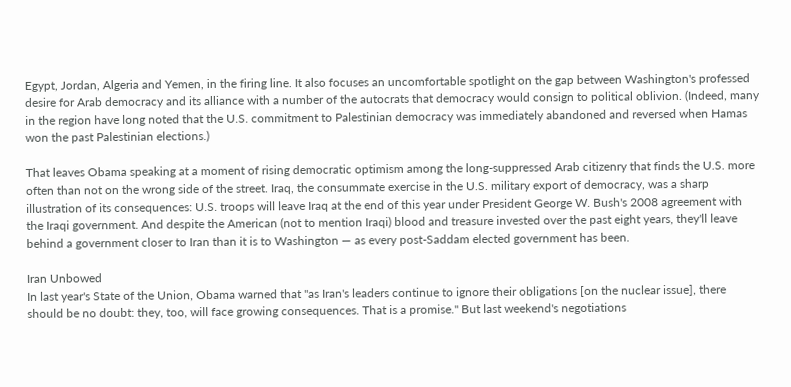Egypt, Jordan, Algeria and Yemen, in the firing line. It also focuses an uncomfortable spotlight on the gap between Washington's professed desire for Arab democracy and its alliance with a number of the autocrats that democracy would consign to political oblivion. (Indeed, many in the region have long noted that the U.S. commitment to Palestinian democracy was immediately abandoned and reversed when Hamas won the past Palestinian elections.)

That leaves Obama speaking at a moment of rising democratic optimism among the long-suppressed Arab citizenry that finds the U.S. more often than not on the wrong side of the street. Iraq, the consummate exercise in the U.S. military export of democracy, was a sharp illustration of its consequences: U.S. troops will leave Iraq at the end of this year under President George W. Bush's 2008 agreement with the Iraqi government. And despite the American (not to mention Iraqi) blood and treasure invested over the past eight years, they'll leave behind a government closer to Iran than it is to Washington — as every post-Saddam elected government has been.

Iran Unbowed
In last year's State of the Union, Obama warned that "as Iran's leaders continue to ignore their obligations [on the nuclear issue], there should be no doubt: they, too, will face growing consequences. That is a promise." But last weekend's negotiations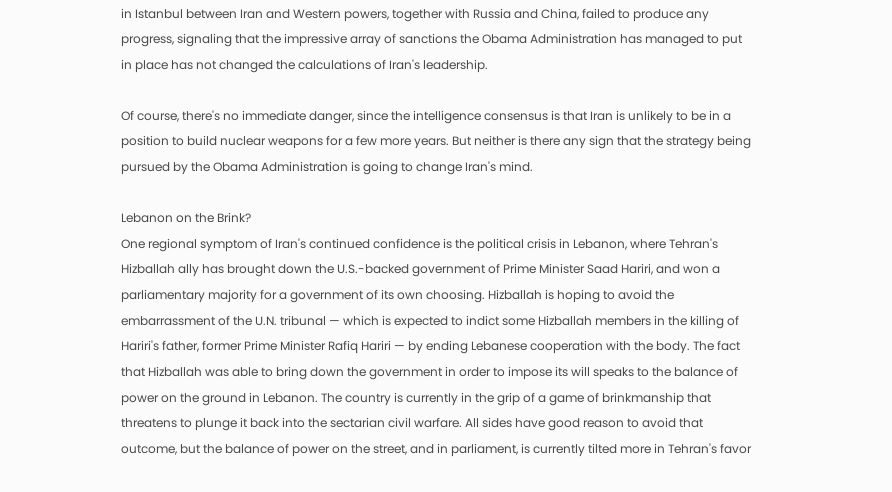in Istanbul between Iran and Western powers, together with Russia and China, failed to produce any progress, signaling that the impressive array of sanctions the Obama Administration has managed to put in place has not changed the calculations of Iran's leadership.

Of course, there's no immediate danger, since the intelligence consensus is that Iran is unlikely to be in a position to build nuclear weapons for a few more years. But neither is there any sign that the strategy being pursued by the Obama Administration is going to change Iran's mind.

Lebanon on the Brink?
One regional symptom of Iran's continued confidence is the political crisis in Lebanon, where Tehran's Hizballah ally has brought down the U.S.-backed government of Prime Minister Saad Hariri, and won a parliamentary majority for a government of its own choosing. Hizballah is hoping to avoid the embarrassment of the U.N. tribunal — which is expected to indict some Hizballah members in the killing of Hariri's father, former Prime Minister Rafiq Hariri — by ending Lebanese cooperation with the body. The fact that Hizballah was able to bring down the government in order to impose its will speaks to the balance of power on the ground in Lebanon. The country is currently in the grip of a game of brinkmanship that threatens to plunge it back into the sectarian civil warfare. All sides have good reason to avoid that outcome, but the balance of power on the street, and in parliament, is currently tilted more in Tehran's favor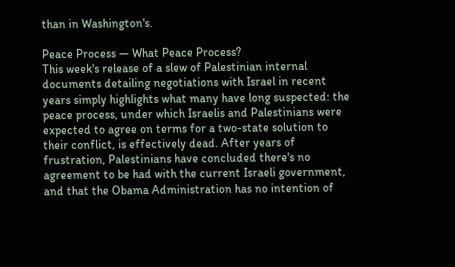than in Washington's.

Peace Process — What Peace Process?
This week's release of a slew of Palestinian internal documents detailing negotiations with Israel in recent years simply highlights what many have long suspected: the peace process, under which Israelis and Palestinians were expected to agree on terms for a two-state solution to their conflict, is effectively dead. After years of frustration, Palestinians have concluded there's no agreement to be had with the current Israeli government, and that the Obama Administration has no intention of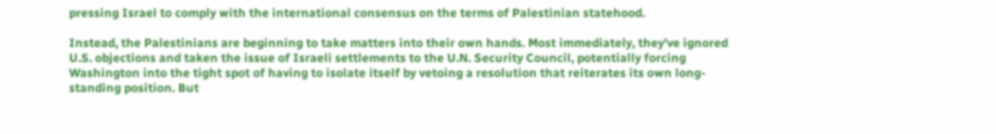pressing Israel to comply with the international consensus on the terms of Palestinian statehood.

Instead, the Palestinians are beginning to take matters into their own hands. Most immediately, they've ignored U.S. objections and taken the issue of Israeli settlements to the U.N. Security Council, potentially forcing Washington into the tight spot of having to isolate itself by vetoing a resolution that reiterates its own long-standing position. But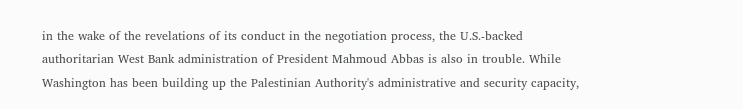in the wake of the revelations of its conduct in the negotiation process, the U.S.-backed authoritarian West Bank administration of President Mahmoud Abbas is also in trouble. While Washington has been building up the Palestinian Authority's administrative and security capacity,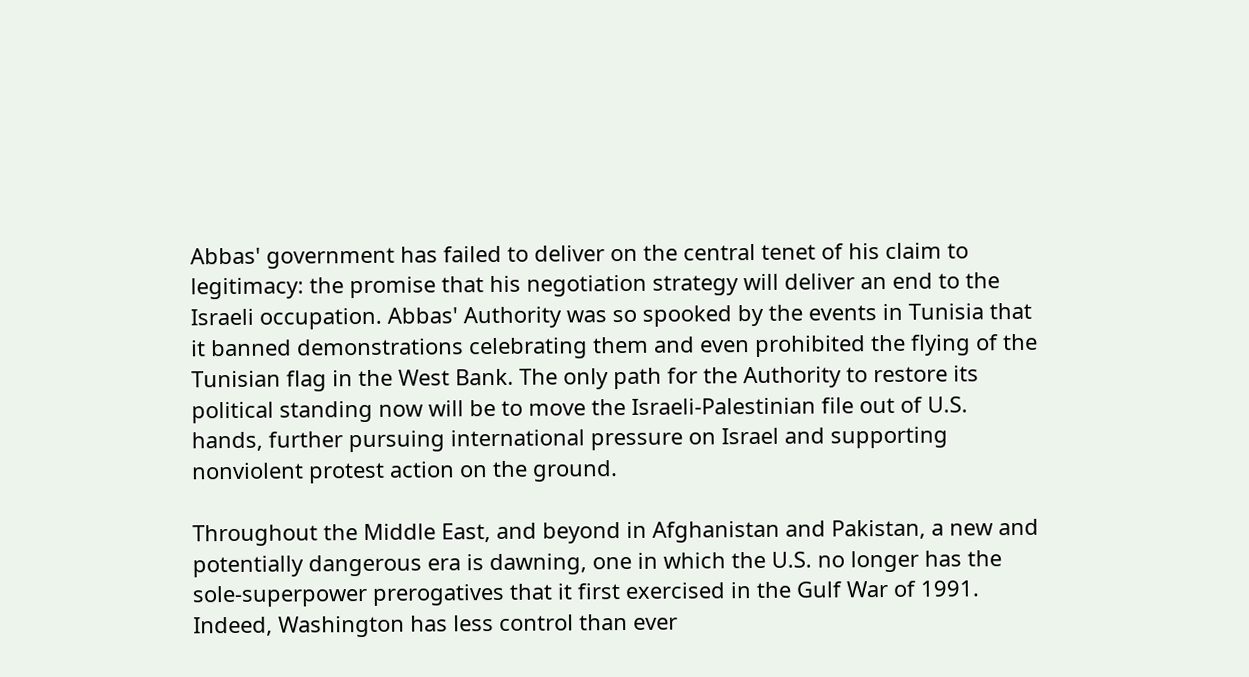Abbas' government has failed to deliver on the central tenet of his claim to legitimacy: the promise that his negotiation strategy will deliver an end to the Israeli occupation. Abbas' Authority was so spooked by the events in Tunisia that it banned demonstrations celebrating them and even prohibited the flying of the Tunisian flag in the West Bank. The only path for the Authority to restore its political standing now will be to move the Israeli-Palestinian file out of U.S. hands, further pursuing international pressure on Israel and supporting nonviolent protest action on the ground.

Throughout the Middle East, and beyond in Afghanistan and Pakistan, a new and potentially dangerous era is dawning, one in which the U.S. no longer has the sole-superpower prerogatives that it first exercised in the Gulf War of 1991. Indeed, Washington has less control than ever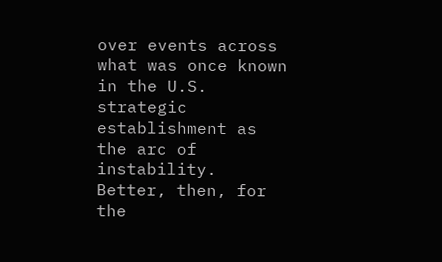over events across what was once known in the U.S. strategic establishment as the arc of instability. Better, then, for the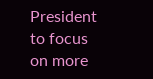President to focus on more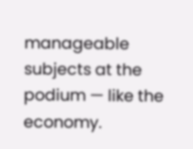manageable subjects at the podium — like the economy.